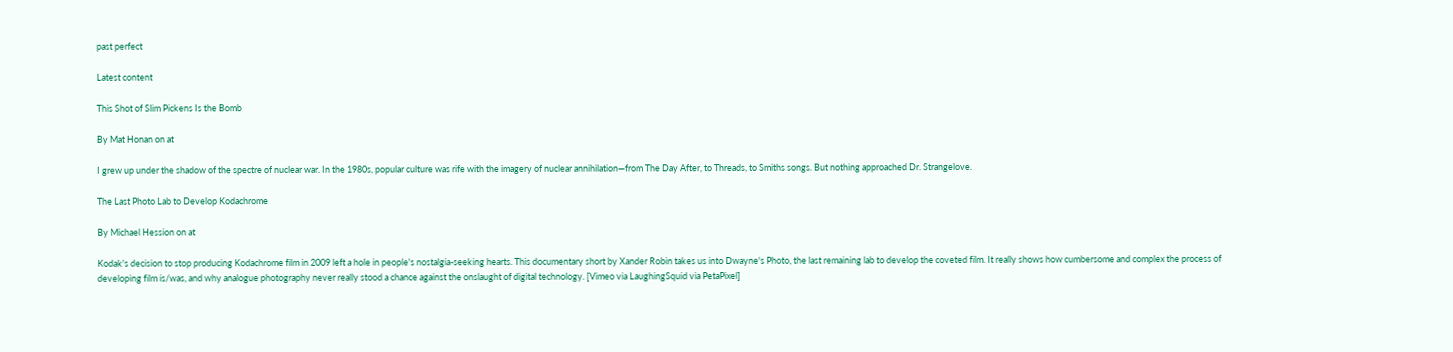past perfect

Latest content

This Shot of Slim Pickens Is the Bomb

By Mat Honan on at

I grew up under the shadow of the spectre of nuclear war. In the 1980s, popular culture was rife with the imagery of nuclear annihilation—from The Day After, to Threads, to Smiths songs. But nothing approached Dr. Strangelove.

The Last Photo Lab to Develop Kodachrome

By Michael Hession on at

Kodak's decision to stop producing Kodachrome film in 2009 left a hole in people's nostalgia-seeking hearts. This documentary short by Xander Robin takes us into Dwayne's Photo, the last remaining lab to develop the coveted film. It really shows how cumbersome and complex the process of developing film is/was, and why analogue photography never really stood a chance against the onslaught of digital technology. [Vimeo via LaughingSquid via PetaPixel]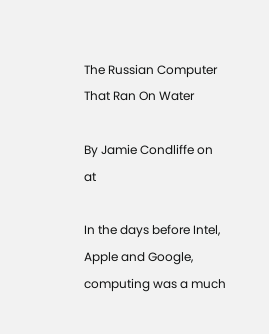The Russian Computer That Ran On Water

By Jamie Condliffe on at

In the days before Intel, Apple and Google, computing was a much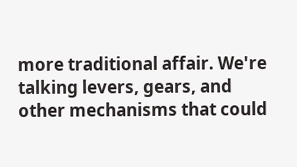more traditional affair. We're talking levers, gears, and other mechanisms that could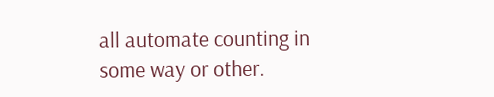all automate counting in some way or other.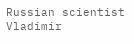Russian scientist Vladimir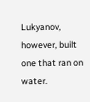Lukyanov, however, built one that ran on water.